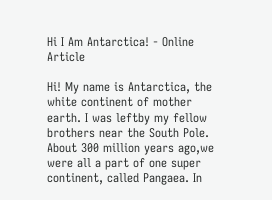Hi I Am Antarctica! - Online Article

Hi! My name is Antarctica, the white continent of mother earth. I was leftby my fellow brothers near the South Pole. About 300 million years ago,we were all a part of one super continent, called Pangaea. In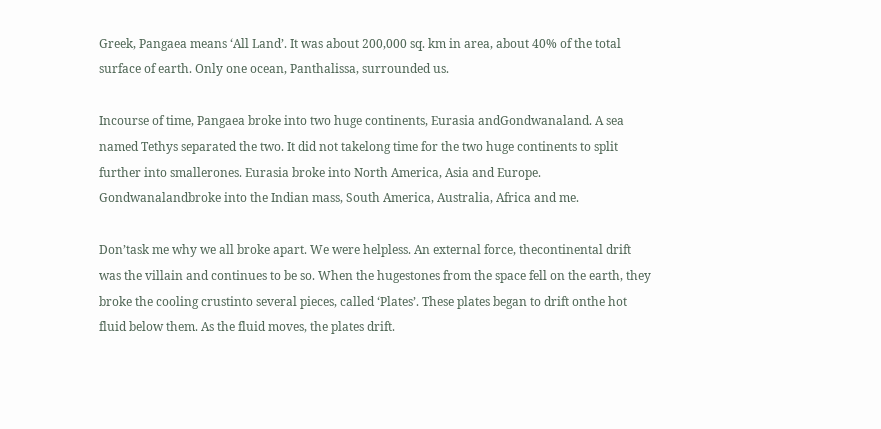Greek, Pangaea means ‘All Land’. It was about 200,000 sq. km in area, about 40% of the total surface of earth. Only one ocean, Panthalissa, surrounded us.

Incourse of time, Pangaea broke into two huge continents, Eurasia andGondwanaland. A sea named Tethys separated the two. It did not takelong time for the two huge continents to split further into smallerones. Eurasia broke into North America, Asia and Europe. Gondwanalandbroke into the Indian mass, South America, Australia, Africa and me.

Don’task me why we all broke apart. We were helpless. An external force, thecontinental drift was the villain and continues to be so. When the hugestones from the space fell on the earth, they broke the cooling crustinto several pieces, called ‘Plates’. These plates began to drift onthe hot fluid below them. As the fluid moves, the plates drift.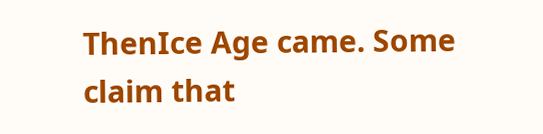ThenIce Age came. Some claim that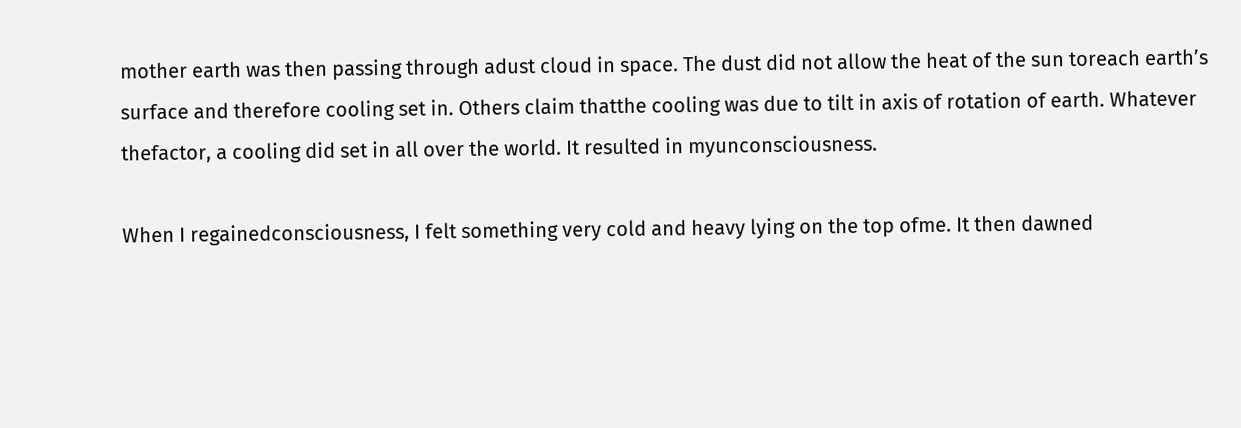mother earth was then passing through adust cloud in space. The dust did not allow the heat of the sun toreach earth’s surface and therefore cooling set in. Others claim thatthe cooling was due to tilt in axis of rotation of earth. Whatever thefactor, a cooling did set in all over the world. It resulted in myunconsciousness.

When I regainedconsciousness, I felt something very cold and heavy lying on the top ofme. It then dawned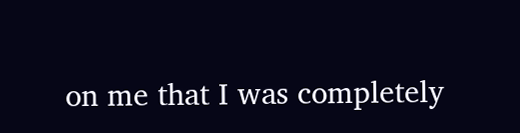on me that I was completely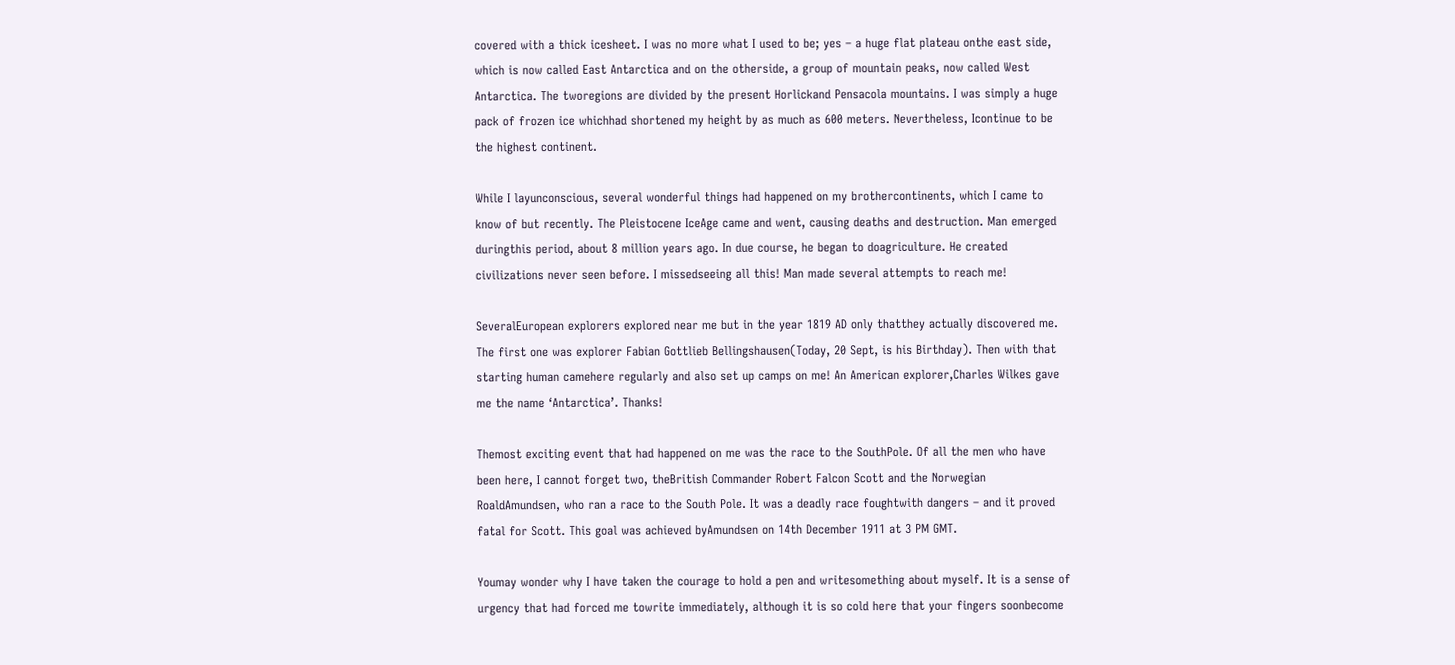covered with a thick icesheet. I was no more what I used to be; yes – a huge flat plateau onthe east side, which is now called East Antarctica and on the otherside, a group of mountain peaks, now called West Antarctica. The tworegions are divided by the present Horlickand Pensacola mountains. I was simply a huge pack of frozen ice whichhad shortened my height by as much as 600 meters. Nevertheless, Icontinue to be the highest continent.

While I layunconscious, several wonderful things had happened on my brothercontinents, which I came to know of but recently. The Pleistocene IceAge came and went, causing deaths and destruction. Man emerged duringthis period, about 8 million years ago. In due course, he began to doagriculture. He created civilizations never seen before. I missedseeing all this! Man made several attempts to reach me!

SeveralEuropean explorers explored near me but in the year 1819 AD only thatthey actually discovered me. The first one was explorer Fabian Gottlieb Bellingshausen(Today, 20 Sept, is his Birthday). Then with that starting human camehere regularly and also set up camps on me! An American explorer,Charles Wilkes gave me the name ‘Antarctica’. Thanks!

Themost exciting event that had happened on me was the race to the SouthPole. Of all the men who have been here, I cannot forget two, theBritish Commander Robert Falcon Scott and the Norwegian RoaldAmundsen, who ran a race to the South Pole. It was a deadly race foughtwith dangers – and it proved fatal for Scott. This goal was achieved byAmundsen on 14th December 1911 at 3 PM GMT.

Youmay wonder why I have taken the courage to hold a pen and writesomething about myself. It is a sense of urgency that had forced me towrite immediately, although it is so cold here that your fingers soonbecome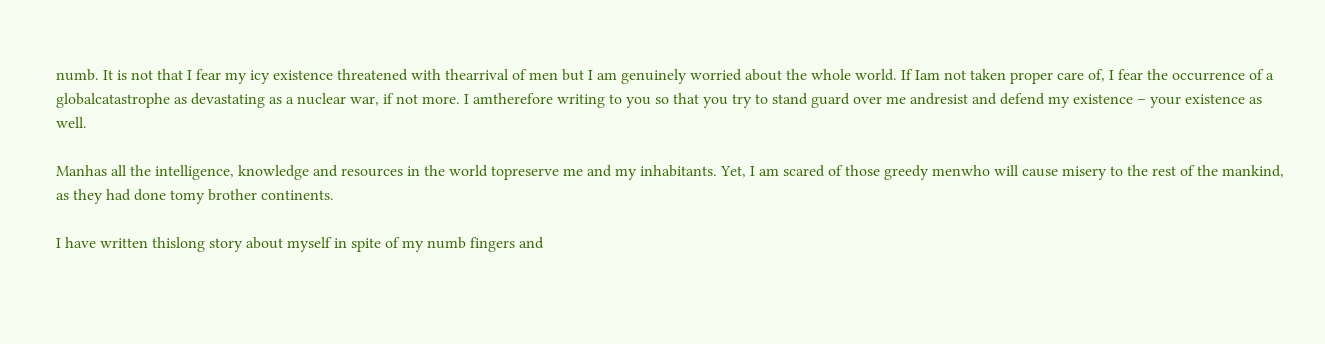numb. It is not that I fear my icy existence threatened with thearrival of men but I am genuinely worried about the whole world. If Iam not taken proper care of, I fear the occurrence of a globalcatastrophe as devastating as a nuclear war, if not more. I amtherefore writing to you so that you try to stand guard over me andresist and defend my existence – your existence as well.

Manhas all the intelligence, knowledge and resources in the world topreserve me and my inhabitants. Yet, I am scared of those greedy menwho will cause misery to the rest of the mankind, as they had done tomy brother continents.

I have written thislong story about myself in spite of my numb fingers and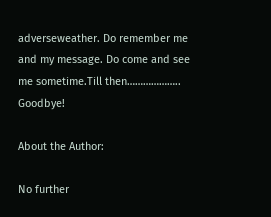adverseweather. Do remember me and my message. Do come and see me sometime.Till then……………….. Goodbye!

About the Author:

No further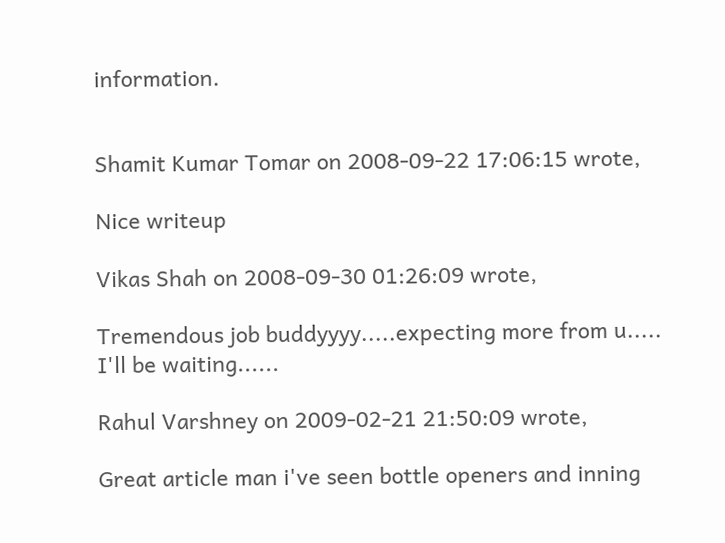information.


Shamit Kumar Tomar on 2008-09-22 17:06:15 wrote,

Nice writeup

Vikas Shah on 2008-09-30 01:26:09 wrote,

Tremendous job buddyyyy.....expecting more from u.....
I'll be waiting......

Rahul Varshney on 2009-02-21 21:50:09 wrote,

Great article man i've seen bottle openers and inning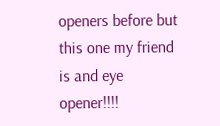openers before but this one my friend is and eye opener!!!!